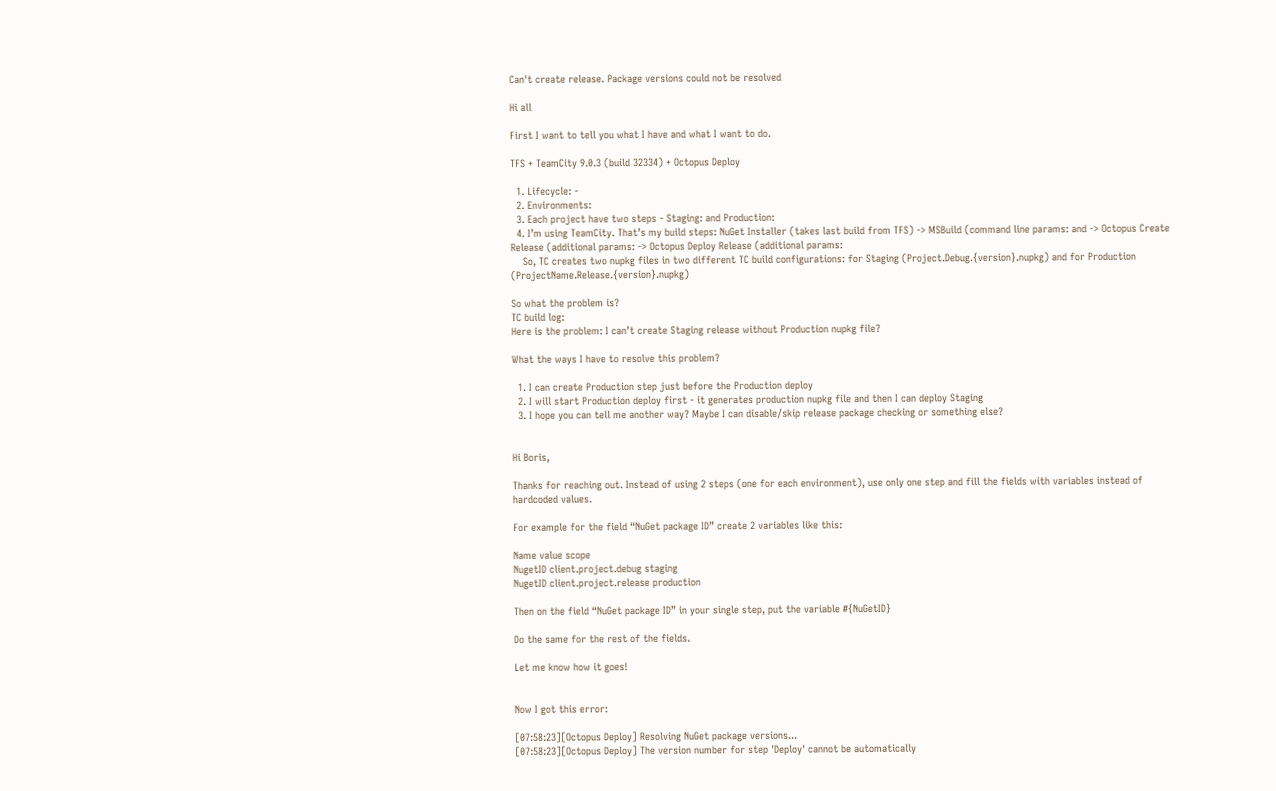Can't create release. Package versions could not be resolved

Hi all

First I want to tell you what I have and what I want to do.

TFS + TeamCity 9.0.3 (build 32334) + Octopus Deploy

  1. Lifecycle: -
  2. Environments:
  3. Each project have two steps - Staging: and Production:
  4. I’m using TeamCity. That’s my build steps: NuGet Installer (takes last build from TFS) -> MSBuild (command line params: and -> Octopus Create Release (additional params: -> Octopus Deploy Release (additional params:
    So, TC creates two nupkg files in two different TC build configurations: for Staging (Project.Debug.{version}.nupkg) and for Production (ProjectName.Release.{version}.nupkg)

So what the problem is?
TC build log:
Here is the problem: I can’t create Staging release without Production nupkg file?

What the ways I have to resolve this problem?

  1. I can create Production step just before the Production deploy
  2. I will start Production deploy first - it generates production nupkg file and then I can deploy Staging
  3. I hope you can tell me another way? Maybe I can disable/skip release package checking or something else?


Hi Boris,

Thanks for reaching out. Instead of using 2 steps (one for each environment), use only one step and fill the fields with variables instead of hardcoded values.

For example for the field “NuGet package ID” create 2 variables like this:

Name value scope
NugetID client.project.debug staging
NugetID client.project.release production

Then on the field “NuGet package ID” in your single step, put the variable #{NuGetID}

Do the same for the rest of the fields.

Let me know how it goes!


Now I got this error:

[07:58:23][Octopus Deploy] Resolving NuGet package versions...
[07:58:23][Octopus Deploy] The version number for step 'Deploy' cannot be automatically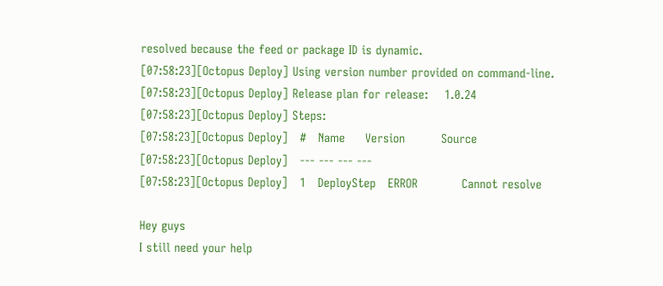resolved because the feed or package ID is dynamic.
[07:58:23][Octopus Deploy] Using version number provided on command-line.
[07:58:23][Octopus Deploy] Release plan for release:    1.0.24
[07:58:23][Octopus Deploy] Steps:
[07:58:23][Octopus Deploy]   #   Name     Version         Source
[07:58:23][Octopus Deploy]   --- --- --- ---
[07:58:23][Octopus Deploy]   1   DeployStep   ERROR           Cannot resolve

Hey guys
I still need your help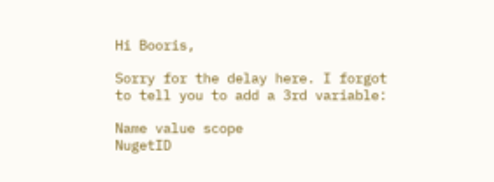Hi Booris,

Sorry for the delay here. I forgot to tell you to add a 3rd variable:

Name value scope
NugetID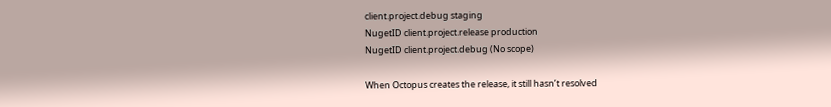client.project.debug staging
NugetID client.project.release production
NugetID client.project.debug (No scope)

When Octopus creates the release, it still hasn’t resolved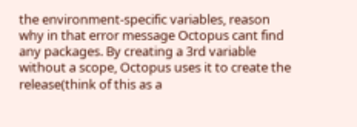the environment-specific variables, reason why in that error message Octopus cant find any packages. By creating a 3rd variable without a scope, Octopus uses it to create the release(think of this as a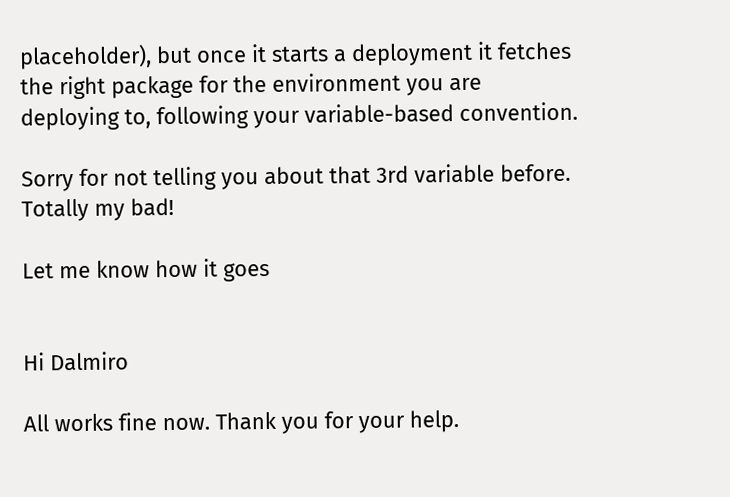placeholder), but once it starts a deployment it fetches the right package for the environment you are deploying to, following your variable-based convention.

Sorry for not telling you about that 3rd variable before. Totally my bad!

Let me know how it goes


Hi Dalmiro

All works fine now. Thank you for your help.